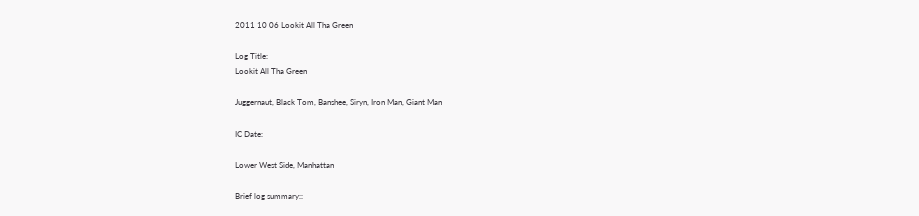2011 10 06 Lookit All Tha Green

Log Title:
Lookit All Tha Green

Juggernaut, Black Tom, Banshee, Siryn, Iron Man, Giant Man

IC Date:

Lower West Side, Manhattan

Brief log summary::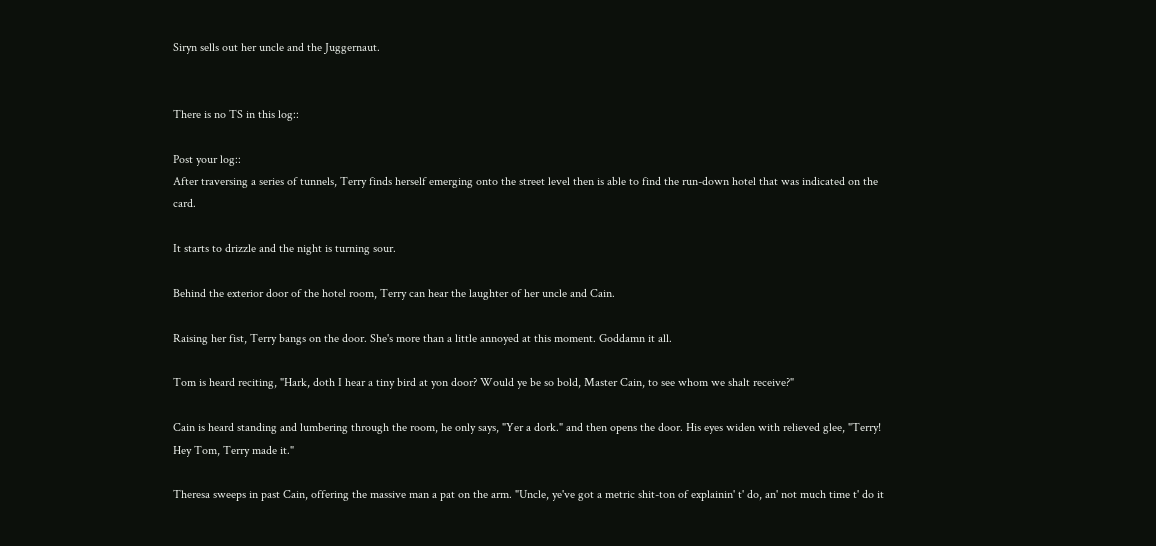Siryn sells out her uncle and the Juggernaut.


There is no TS in this log::

Post your log::
After traversing a series of tunnels, Terry finds herself emerging onto the street level then is able to find the run-down hotel that was indicated on the card.

It starts to drizzle and the night is turning sour.

Behind the exterior door of the hotel room, Terry can hear the laughter of her uncle and Cain.

Raising her fist, Terry bangs on the door. She's more than a little annoyed at this moment. Goddamn it all.

Tom is heard reciting, "Hark, doth I hear a tiny bird at yon door? Would ye be so bold, Master Cain, to see whom we shalt receive?"

Cain is heard standing and lumbering through the room, he only says, "Yer a dork." and then opens the door. His eyes widen with relieved glee, "Terry! Hey Tom, Terry made it."

Theresa sweeps in past Cain, offering the massive man a pat on the arm. "Uncle, ye've got a metric shit-ton of explainin' t' do, an' not much time t' do it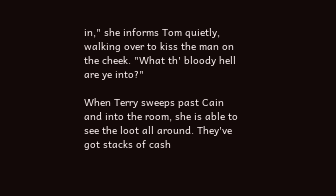in," she informs Tom quietly, walking over to kiss the man on the cheek. "What th' bloody hell are ye into?"

When Terry sweeps past Cain and into the room, she is able to see the loot all around. They've got stacks of cash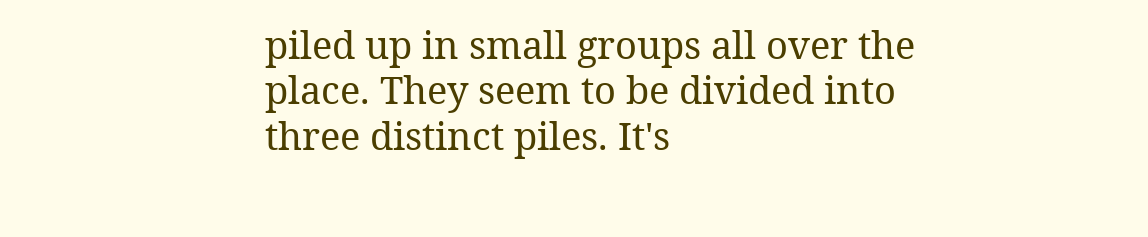piled up in small groups all over the place. They seem to be divided into three distinct piles. It's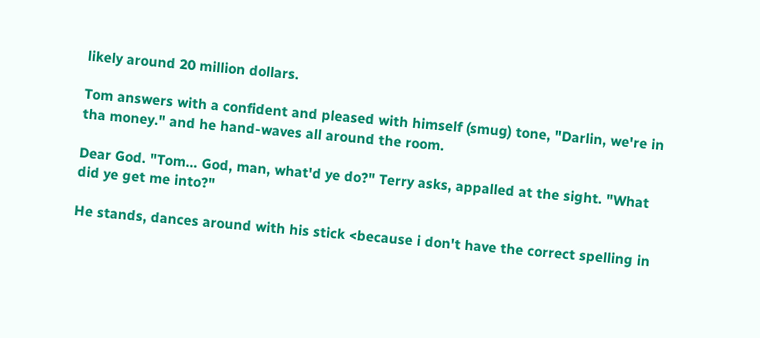likely around 20 million dollars.

Tom answers with a confident and pleased with himself (smug) tone, "Darlin, we're in tha money." and he hand-waves all around the room.

Dear God. "Tom… God, man, what'd ye do?" Terry asks, appalled at the sight. "What did ye get me into?"

He stands, dances around with his stick <because i don't have the correct spelling in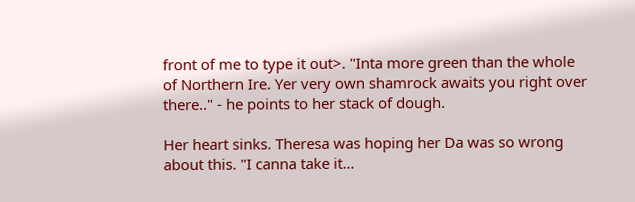front of me to type it out>. "Inta more green than the whole of Northern Ire. Yer very own shamrock awaits you right over there.." - he points to her stack of dough.

Her heart sinks. Theresa was hoping her Da was so wrong about this. "I canna take it…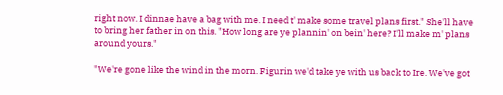right now. I dinnae have a bag with me. I need t' make some travel plans first." She'll have to bring her father in on this. "How long are ye plannin' on bein' here? I'll make m' plans around yours."

"We're gone like the wind in the morn. Figurin we'd take ye with us back to Ire. We've got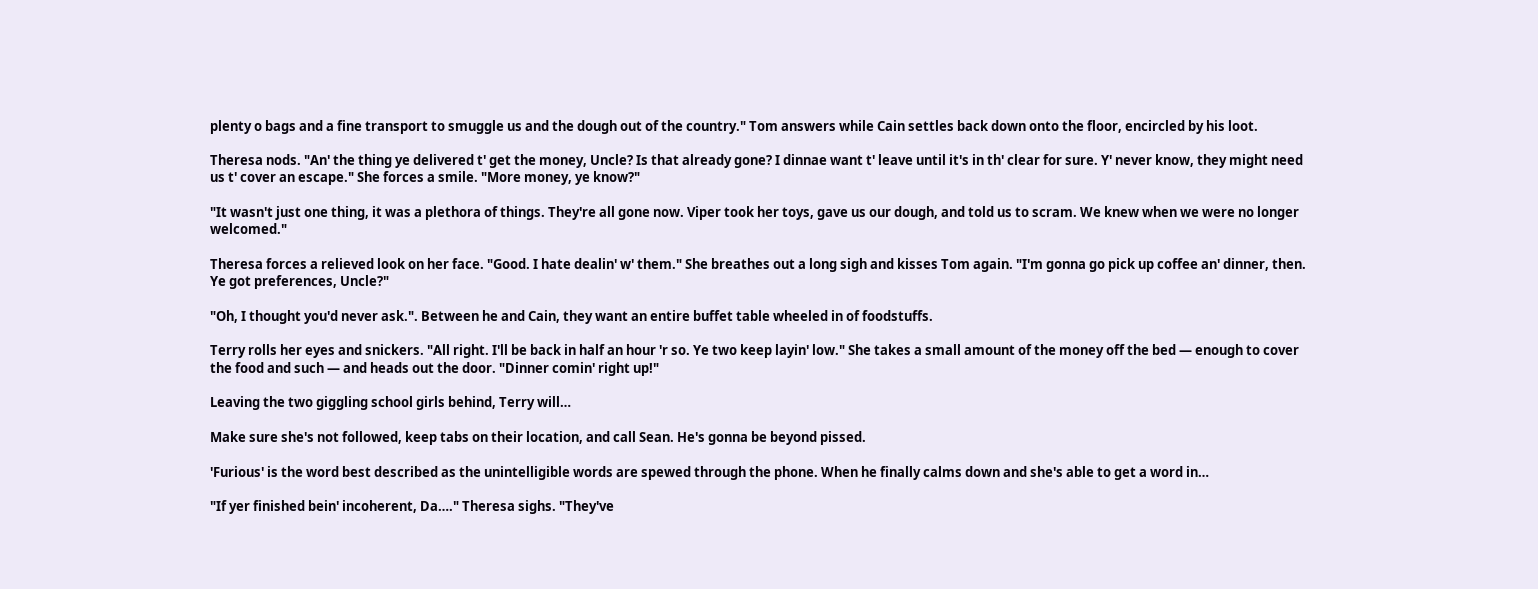plenty o bags and a fine transport to smuggle us and the dough out of the country." Tom answers while Cain settles back down onto the floor, encircled by his loot.

Theresa nods. "An' the thing ye delivered t' get the money, Uncle? Is that already gone? I dinnae want t' leave until it's in th' clear for sure. Y' never know, they might need us t' cover an escape." She forces a smile. "More money, ye know?"

"It wasn't just one thing, it was a plethora of things. They're all gone now. Viper took her toys, gave us our dough, and told us to scram. We knew when we were no longer welcomed."

Theresa forces a relieved look on her face. "Good. I hate dealin' w' them." She breathes out a long sigh and kisses Tom again. "I'm gonna go pick up coffee an' dinner, then. Ye got preferences, Uncle?"

"Oh, I thought you'd never ask.". Between he and Cain, they want an entire buffet table wheeled in of foodstuffs.

Terry rolls her eyes and snickers. "All right. I'll be back in half an hour 'r so. Ye two keep layin' low." She takes a small amount of the money off the bed — enough to cover the food and such — and heads out the door. "Dinner comin' right up!"

Leaving the two giggling school girls behind, Terry will…

Make sure she's not followed, keep tabs on their location, and call Sean. He's gonna be beyond pissed.

'Furious' is the word best described as the unintelligible words are spewed through the phone. When he finally calms down and she's able to get a word in…

"If yer finished bein' incoherent, Da…." Theresa sighs. "They've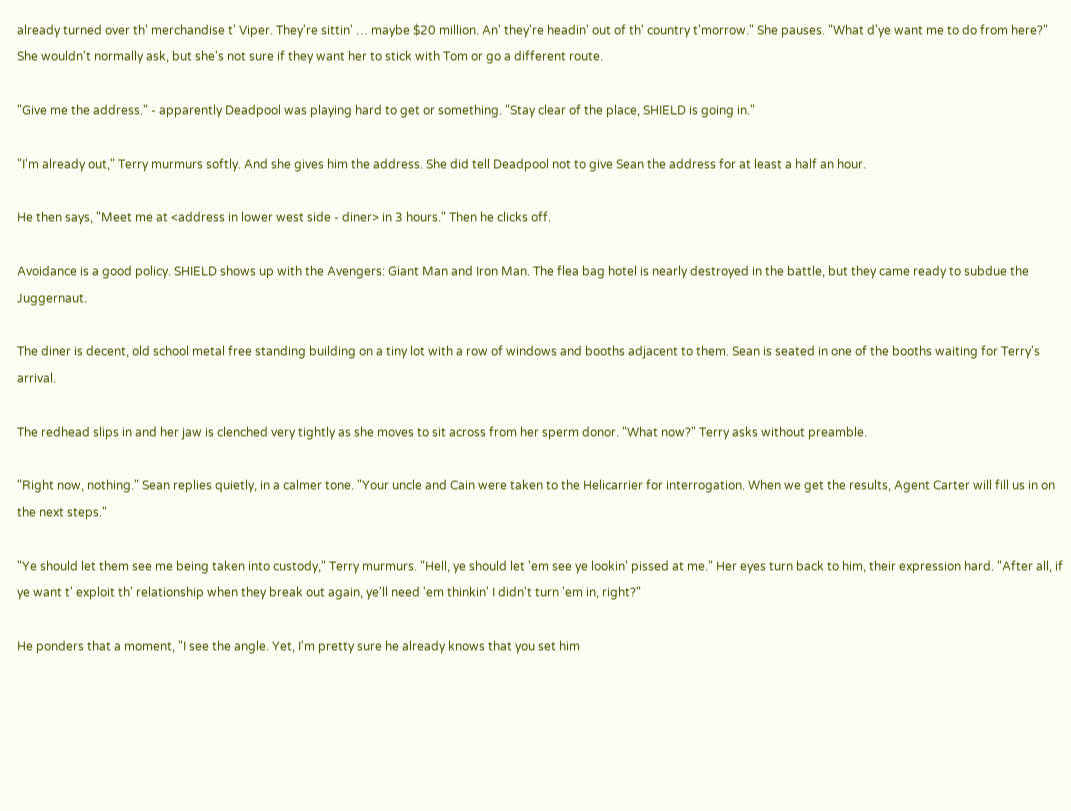already turned over th' merchandise t' Viper. They're sittin' … maybe $20 million. An' they're headin' out of th' country t'morrow." She pauses. "What d'ye want me to do from here?" She wouldn't normally ask, but she's not sure if they want her to stick with Tom or go a different route.

"Give me the address." - apparently Deadpool was playing hard to get or something. "Stay clear of the place, SHIELD is going in."

"I'm already out," Terry murmurs softly. And she gives him the address. She did tell Deadpool not to give Sean the address for at least a half an hour.

He then says, "Meet me at <address in lower west side - diner> in 3 hours." Then he clicks off.

Avoidance is a good policy. SHIELD shows up with the Avengers: Giant Man and Iron Man. The flea bag hotel is nearly destroyed in the battle, but they came ready to subdue the Juggernaut.

The diner is decent, old school metal free standing building on a tiny lot with a row of windows and booths adjacent to them. Sean is seated in one of the booths waiting for Terry's arrival.

The redhead slips in and her jaw is clenched very tightly as she moves to sit across from her sperm donor. "What now?" Terry asks without preamble.

"Right now, nothing." Sean replies quietly, in a calmer tone. "Your uncle and Cain were taken to the Helicarrier for interrogation. When we get the results, Agent Carter will fill us in on the next steps."

"Ye should let them see me being taken into custody," Terry murmurs. "Hell, ye should let 'em see ye lookin' pissed at me." Her eyes turn back to him, their expression hard. "After all, if ye want t' exploit th' relationship when they break out again, ye'll need 'em thinkin' I didn't turn 'em in, right?"

He ponders that a moment, "I see the angle. Yet, I'm pretty sure he already knows that you set him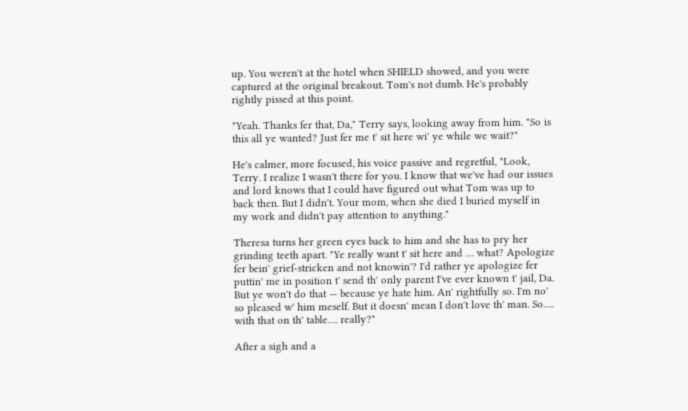up. You weren't at the hotel when SHIELD showed, and you were captured at the original breakout. Tom's not dumb. He's probably rightly pissed at this point.

"Yeah. Thanks fer that, Da," Terry says, looking away from him. "So is this all ye wanted? Just fer me t' sit here wi' ye while we wait?"

He's calmer, more focused, his voice passive and regretful, "Look, Terry. I realize I wasn't there for you. I know that we've had our issues and lord knows that I could have figured out what Tom was up to back then. But I didn't. Your mom, when she died I buried myself in my work and didn't pay attention to anything."

Theresa turns her green eyes back to him and she has to pry her grinding teeth apart. "Ye really want t' sit here and … what? Apologize fer bein' grief-stricken and not knowin'? I'd rather ye apologize fer puttin' me in position t' send th' only parent I've ever known t' jail, Da. But ye won't do that — because ye hate him. An' rightfully so. I'm no' so pleased w' him meself. But it doesn' mean I don't love th' man. So…. with that on th' table…. really?"

After a sigh and a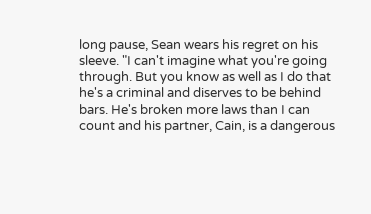long pause, Sean wears his regret on his sleeve. "I can't imagine what you're going through. But you know as well as I do that he's a criminal and diserves to be behind bars. He's broken more laws than I can count and his partner, Cain, is a dangerous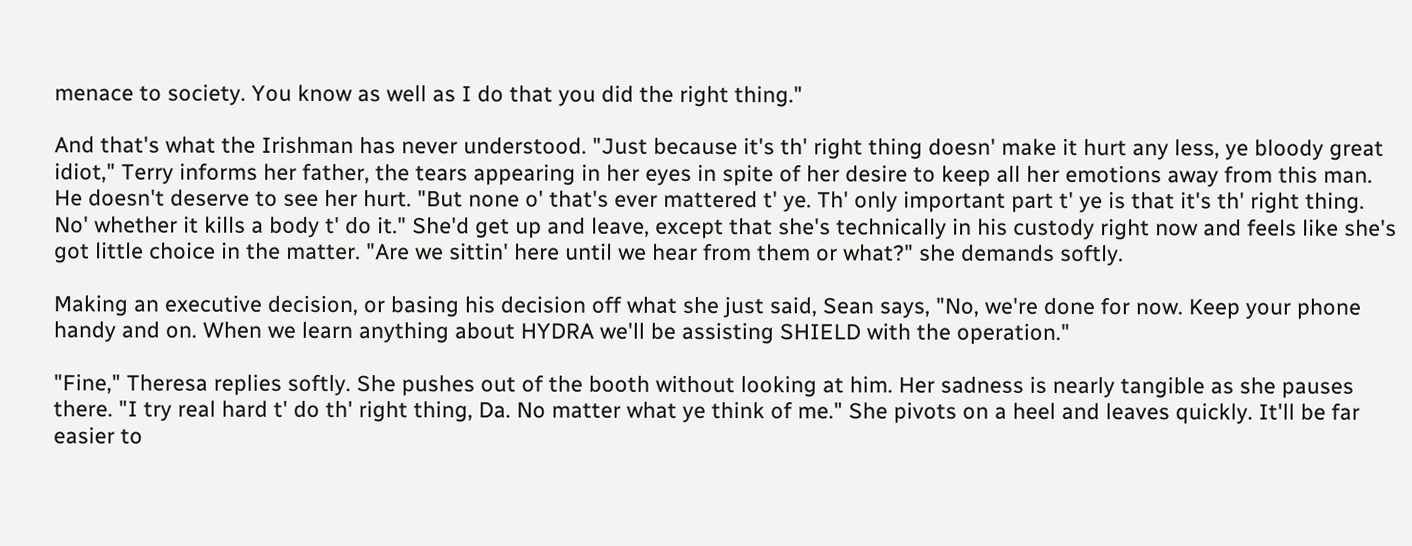menace to society. You know as well as I do that you did the right thing."

And that's what the Irishman has never understood. "Just because it's th' right thing doesn' make it hurt any less, ye bloody great idiot," Terry informs her father, the tears appearing in her eyes in spite of her desire to keep all her emotions away from this man. He doesn't deserve to see her hurt. "But none o' that's ever mattered t' ye. Th' only important part t' ye is that it's th' right thing. No' whether it kills a body t' do it." She'd get up and leave, except that she's technically in his custody right now and feels like she's got little choice in the matter. "Are we sittin' here until we hear from them or what?" she demands softly.

Making an executive decision, or basing his decision off what she just said, Sean says, "No, we're done for now. Keep your phone handy and on. When we learn anything about HYDRA we'll be assisting SHIELD with the operation."

"Fine," Theresa replies softly. She pushes out of the booth without looking at him. Her sadness is nearly tangible as she pauses there. "I try real hard t' do th' right thing, Da. No matter what ye think of me." She pivots on a heel and leaves quickly. It'll be far easier to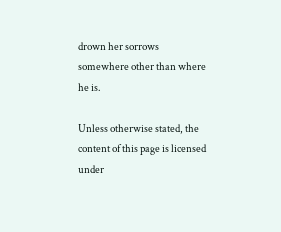drown her sorrows somewhere other than where he is.

Unless otherwise stated, the content of this page is licensed under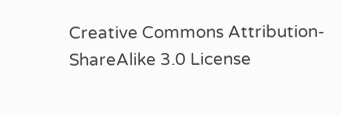Creative Commons Attribution-ShareAlike 3.0 License